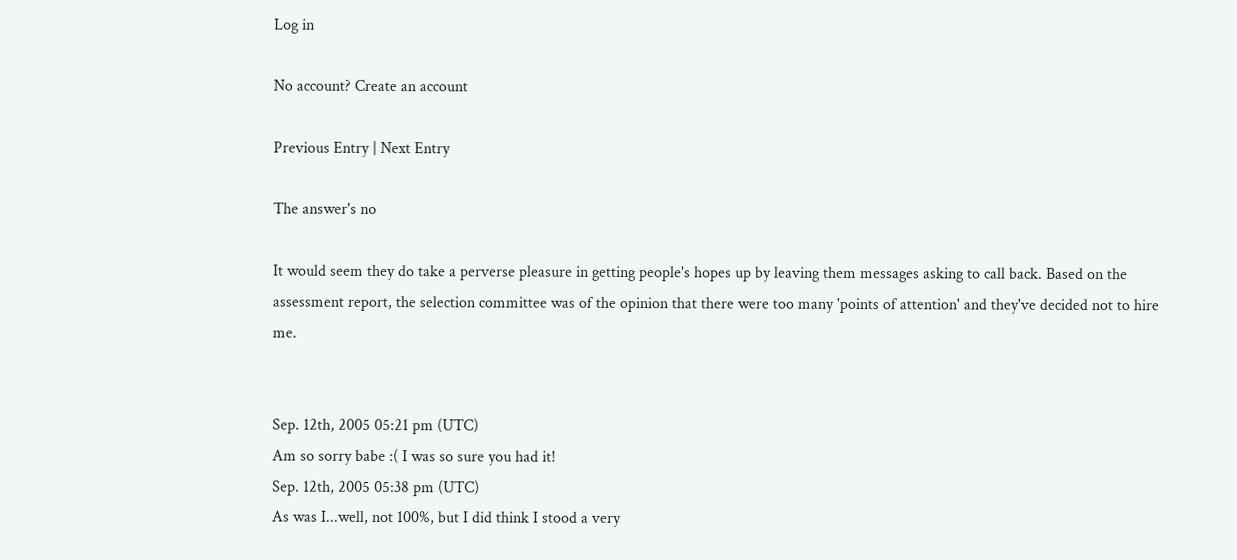Log in

No account? Create an account

Previous Entry | Next Entry

The answer's no

It would seem they do take a perverse pleasure in getting people's hopes up by leaving them messages asking to call back. Based on the assessment report, the selection committee was of the opinion that there were too many 'points of attention' and they've decided not to hire me.


Sep. 12th, 2005 05:21 pm (UTC)
Am so sorry babe :( I was so sure you had it!
Sep. 12th, 2005 05:38 pm (UTC)
As was I...well, not 100%, but I did think I stood a very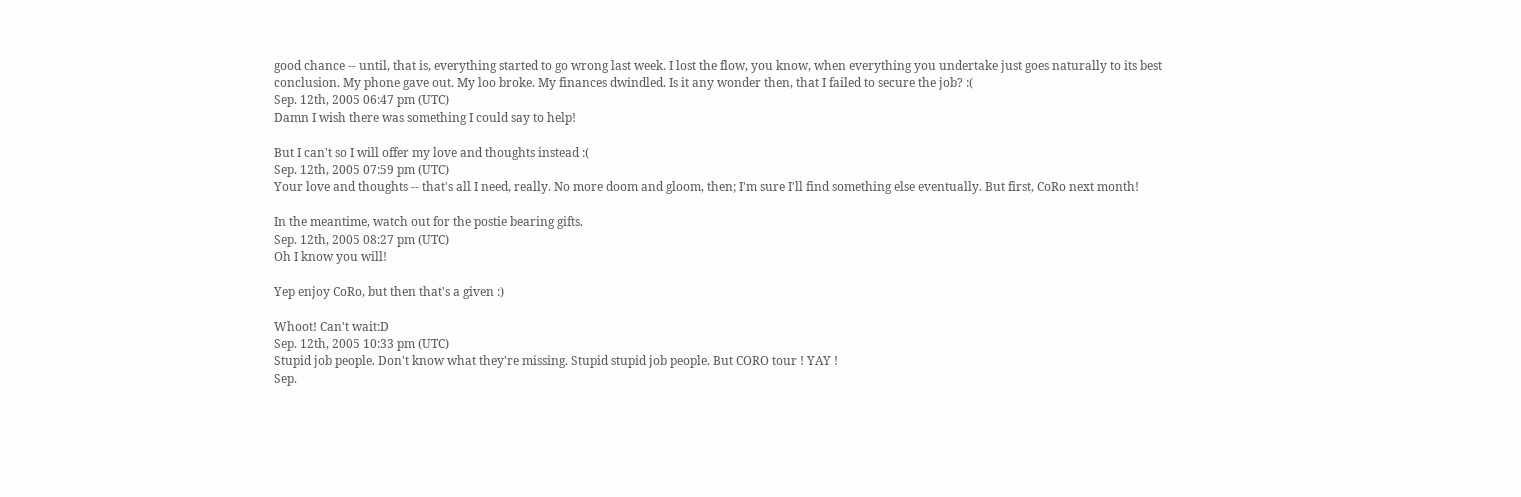good chance -- until, that is, everything started to go wrong last week. I lost the flow, you know, when everything you undertake just goes naturally to its best conclusion. My phone gave out. My loo broke. My finances dwindled. Is it any wonder then, that I failed to secure the job? :(
Sep. 12th, 2005 06:47 pm (UTC)
Damn I wish there was something I could say to help!

But I can't so I will offer my love and thoughts instead :(
Sep. 12th, 2005 07:59 pm (UTC)
Your love and thoughts -- that's all I need, really. No more doom and gloom, then; I'm sure I'll find something else eventually. But first, CoRo next month!

In the meantime, watch out for the postie bearing gifts.
Sep. 12th, 2005 08:27 pm (UTC)
Oh I know you will!

Yep enjoy CoRo, but then that's a given :)

Whoot! Can't wait:D
Sep. 12th, 2005 10:33 pm (UTC)
Stupid job people. Don't know what they're missing. Stupid stupid job people. But CORO tour ! YAY !
Sep.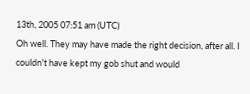13th, 2005 07:51 am (UTC)
Oh well. They may have made the right decision, after all. I couldn't have kept my gob shut and would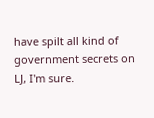have spilt all kind of government secrets on LJ, I'm sure.